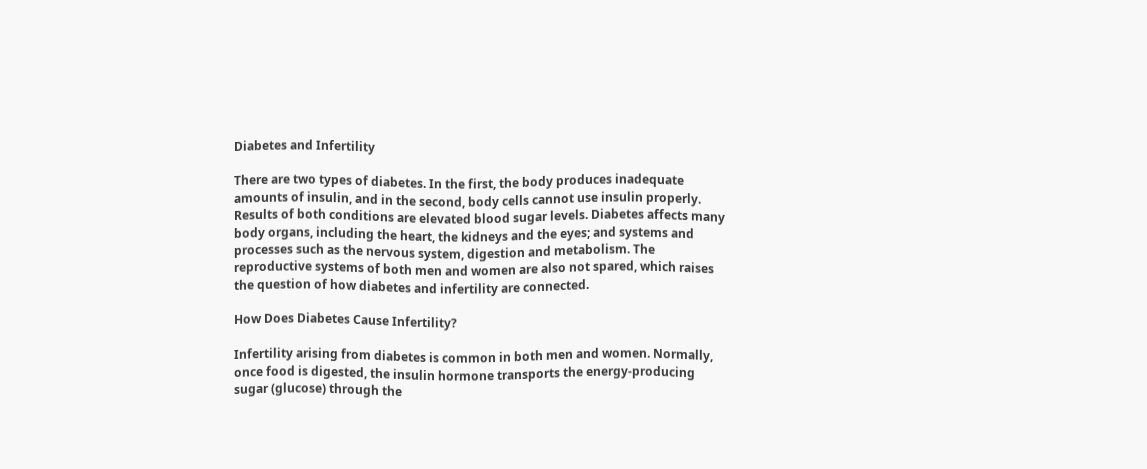Diabetes and Infertility

There are two types of diabetes. In the first, the body produces inadequate amounts of insulin, and in the second, body cells cannot use insulin properly. Results of both conditions are elevated blood sugar levels. Diabetes affects many body organs, including the heart, the kidneys and the eyes; and systems and processes such as the nervous system, digestion and metabolism. The reproductive systems of both men and women are also not spared, which raises the question of how diabetes and infertility are connected.

How Does Diabetes Cause Infertility?

Infertility arising from diabetes is common in both men and women. Normally, once food is digested, the insulin hormone transports the energy-producing sugar (glucose) through the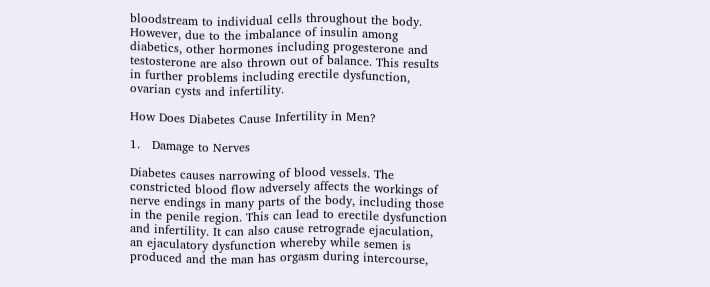bloodstream to individual cells throughout the body. However, due to the imbalance of insulin among diabetics, other hormones including progesterone and testosterone are also thrown out of balance. This results in further problems including erectile dysfunction, ovarian cysts and infertility.

How Does Diabetes Cause Infertility in Men?

1.   Damage to Nerves

Diabetes causes narrowing of blood vessels. The constricted blood flow adversely affects the workings of nerve endings in many parts of the body, including those in the penile region. This can lead to erectile dysfunction and infertility. It can also cause retrograde ejaculation, an ejaculatory dysfunction whereby while semen is produced and the man has orgasm during intercourse,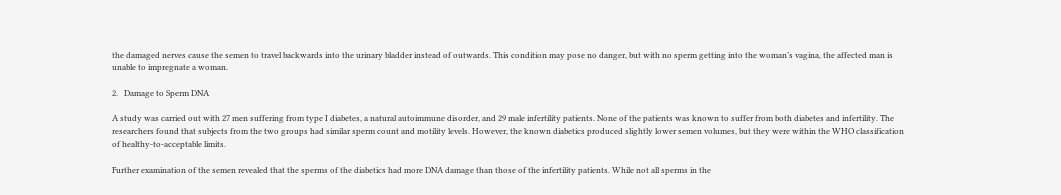the damaged nerves cause the semen to travel backwards into the urinary bladder instead of outwards. This condition may pose no danger, but with no sperm getting into the woman’s vagina, the affected man is unable to impregnate a woman.

2.   Damage to Sperm DNA

A study was carried out with 27 men suffering from type I diabetes, a natural autoimmune disorder, and 29 male infertility patients. None of the patients was known to suffer from both diabetes and infertility. The researchers found that subjects from the two groups had similar sperm count and motility levels. However, the known diabetics produced slightly lower semen volumes, but they were within the WHO classification of healthy-to-acceptable limits.

Further examination of the semen revealed that the sperms of the diabetics had more DNA damage than those of the infertility patients. While not all sperms in the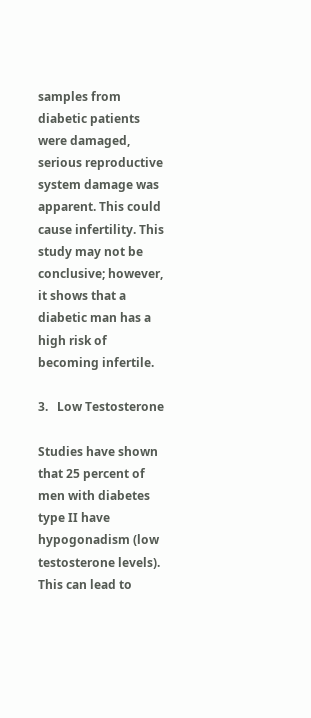samples from diabetic patients were damaged, serious reproductive system damage was apparent. This could cause infertility. This study may not be conclusive; however, it shows that a diabetic man has a high risk of becoming infertile.

3.   Low Testosterone

Studies have shown that 25 percent of men with diabetes type II have hypogonadism (low testosterone levels). This can lead to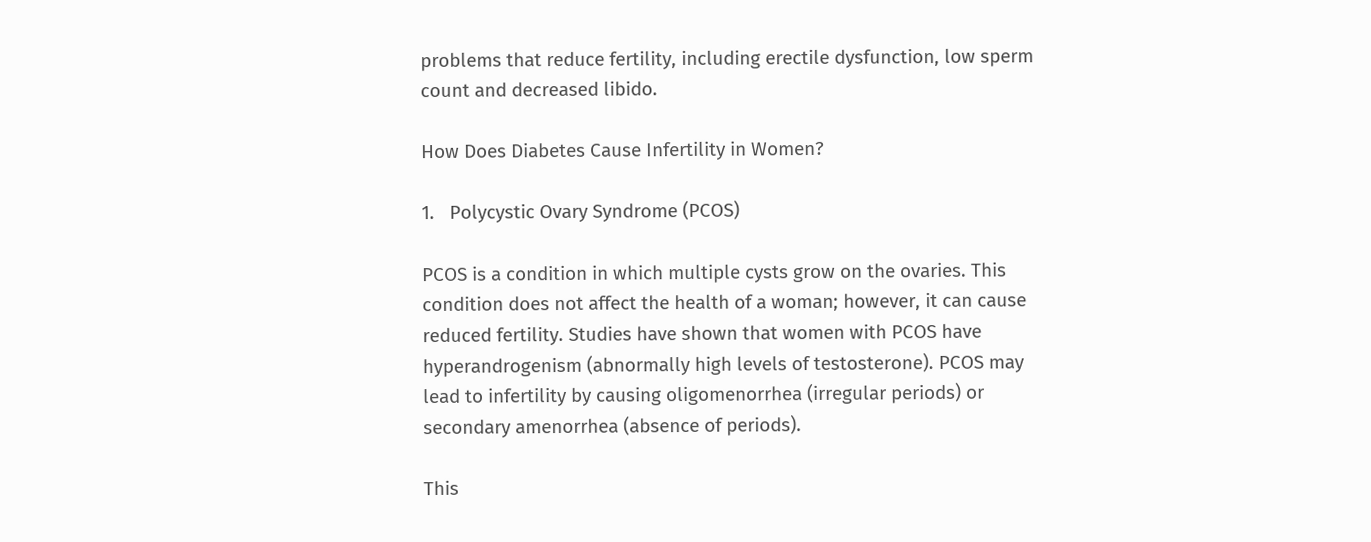problems that reduce fertility, including erectile dysfunction, low sperm count and decreased libido.

How Does Diabetes Cause Infertility in Women?

1.   Polycystic Ovary Syndrome (PCOS)

PCOS is a condition in which multiple cysts grow on the ovaries. This condition does not affect the health of a woman; however, it can cause reduced fertility. Studies have shown that women with PCOS have hyperandrogenism (abnormally high levels of testosterone). PCOS may lead to infertility by causing oligomenorrhea (irregular periods) or secondary amenorrhea (absence of periods).

This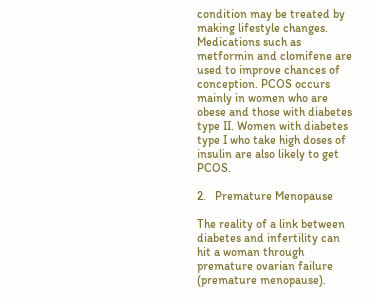condition may be treated by making lifestyle changes. Medications such as metformin and clomifene are used to improve chances of conception. PCOS occurs mainly in women who are obese and those with diabetes type II. Women with diabetes type I who take high doses of insulin are also likely to get PCOS.

2.   Premature Menopause

The reality of a link between diabetes and infertility can hit a woman through premature ovarian failure (premature menopause).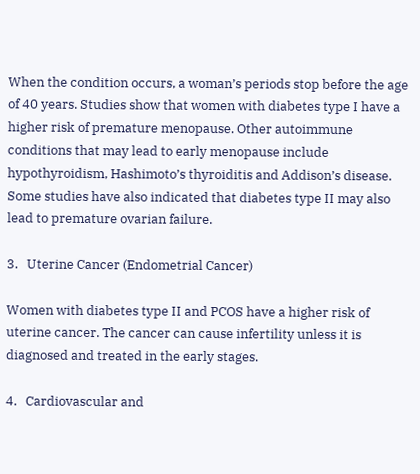When the condition occurs, a woman’s periods stop before the age of 40 years. Studies show that women with diabetes type I have a higher risk of premature menopause. Other autoimmune conditions that may lead to early menopause include hypothyroidism, Hashimoto’s thyroiditis and Addison’s disease. Some studies have also indicated that diabetes type II may also lead to premature ovarian failure.

3.   Uterine Cancer (Endometrial Cancer)

Women with diabetes type II and PCOS have a higher risk of uterine cancer. The cancer can cause infertility unless it is diagnosed and treated in the early stages.

4.   Cardiovascular and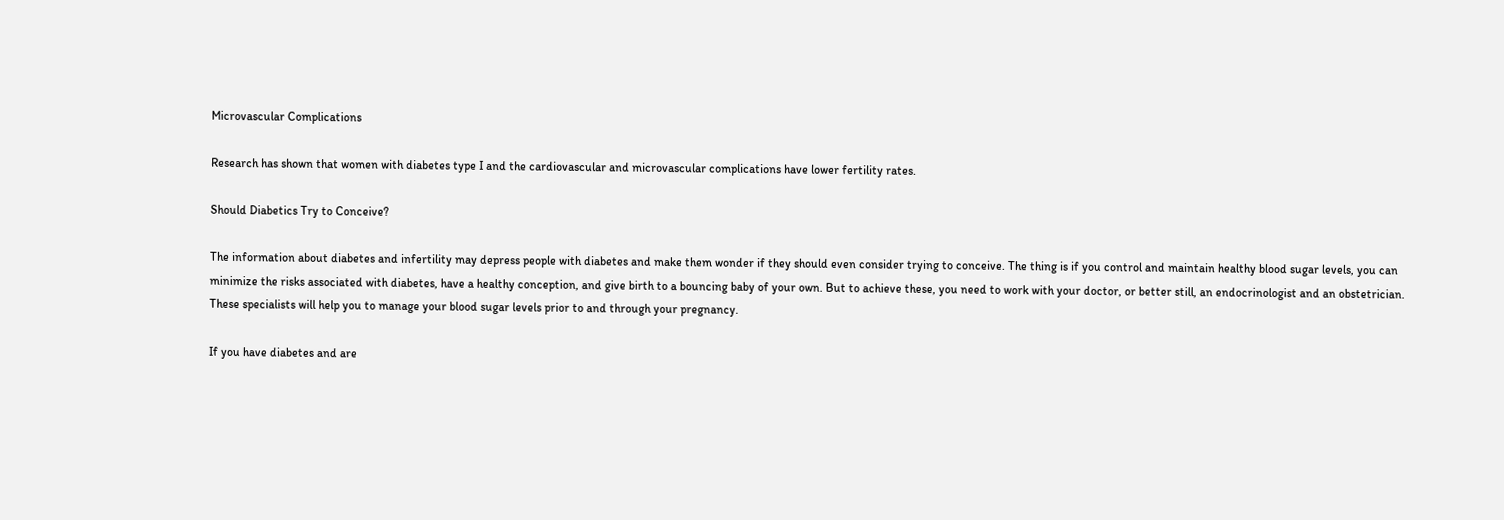Microvascular Complications

Research has shown that women with diabetes type I and the cardiovascular and microvascular complications have lower fertility rates.

Should Diabetics Try to Conceive?

The information about diabetes and infertility may depress people with diabetes and make them wonder if they should even consider trying to conceive. The thing is if you control and maintain healthy blood sugar levels, you can minimize the risks associated with diabetes, have a healthy conception, and give birth to a bouncing baby of your own. But to achieve these, you need to work with your doctor, or better still, an endocrinologist and an obstetrician. These specialists will help you to manage your blood sugar levels prior to and through your pregnancy.

If you have diabetes and are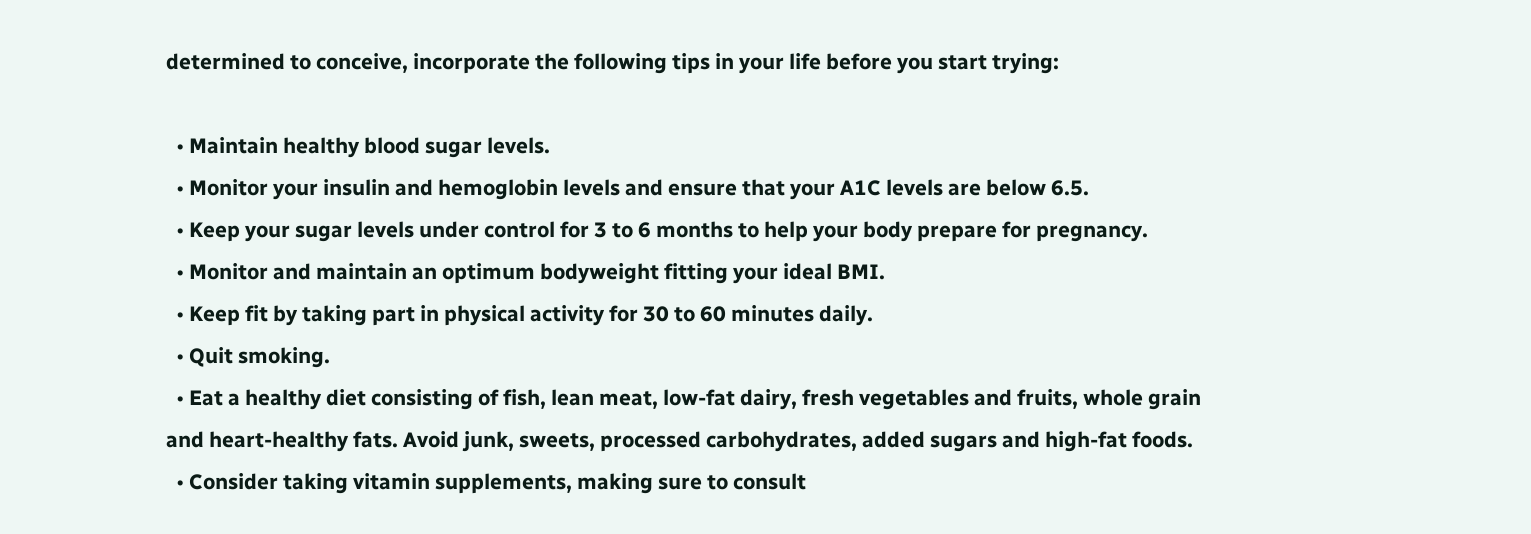determined to conceive, incorporate the following tips in your life before you start trying:

  • Maintain healthy blood sugar levels.
  • Monitor your insulin and hemoglobin levels and ensure that your A1C levels are below 6.5.
  • Keep your sugar levels under control for 3 to 6 months to help your body prepare for pregnancy.
  • Monitor and maintain an optimum bodyweight fitting your ideal BMI.
  • Keep fit by taking part in physical activity for 30 to 60 minutes daily.
  • Quit smoking.
  • Eat a healthy diet consisting of fish, lean meat, low-fat dairy, fresh vegetables and fruits, whole grain and heart-healthy fats. Avoid junk, sweets, processed carbohydrates, added sugars and high-fat foods.
  • Consider taking vitamin supplements, making sure to consult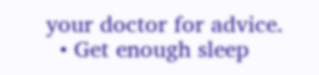your doctor for advice.
  • Get enough sleep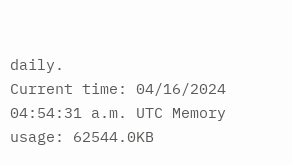daily.
Current time: 04/16/2024 04:54:31 a.m. UTC Memory usage: 62544.0KB